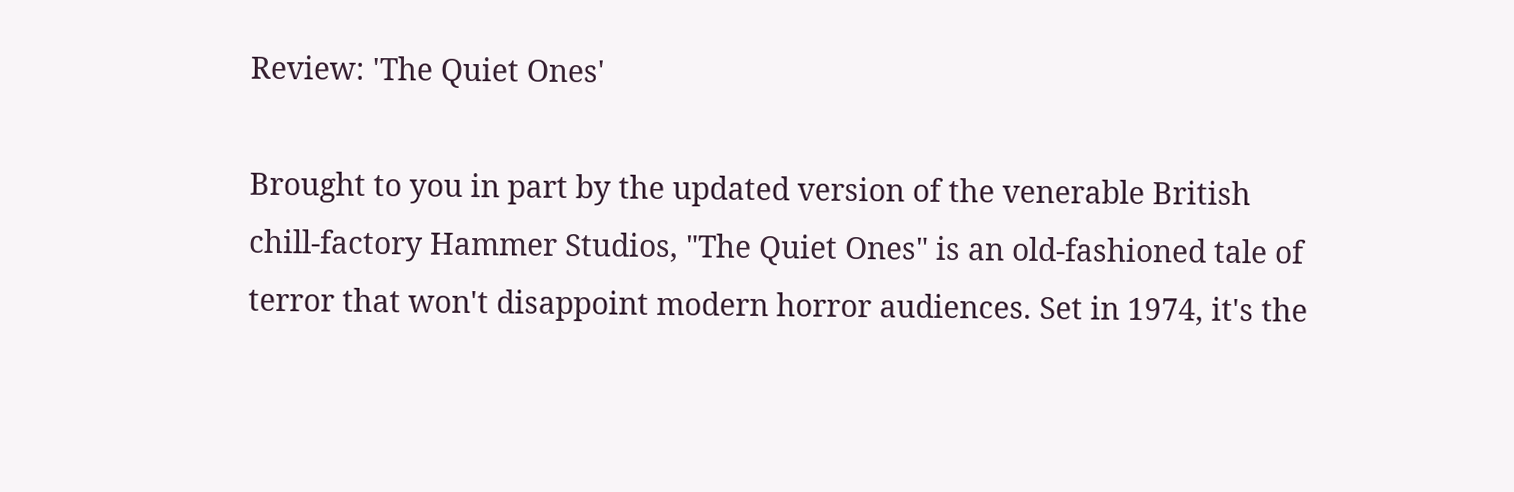Review: 'The Quiet Ones'

Brought to you in part by the updated version of the venerable British chill-factory Hammer Studios, "The Quiet Ones" is an old-fashioned tale of terror that won't disappoint modern horror audiences. Set in 1974, it's the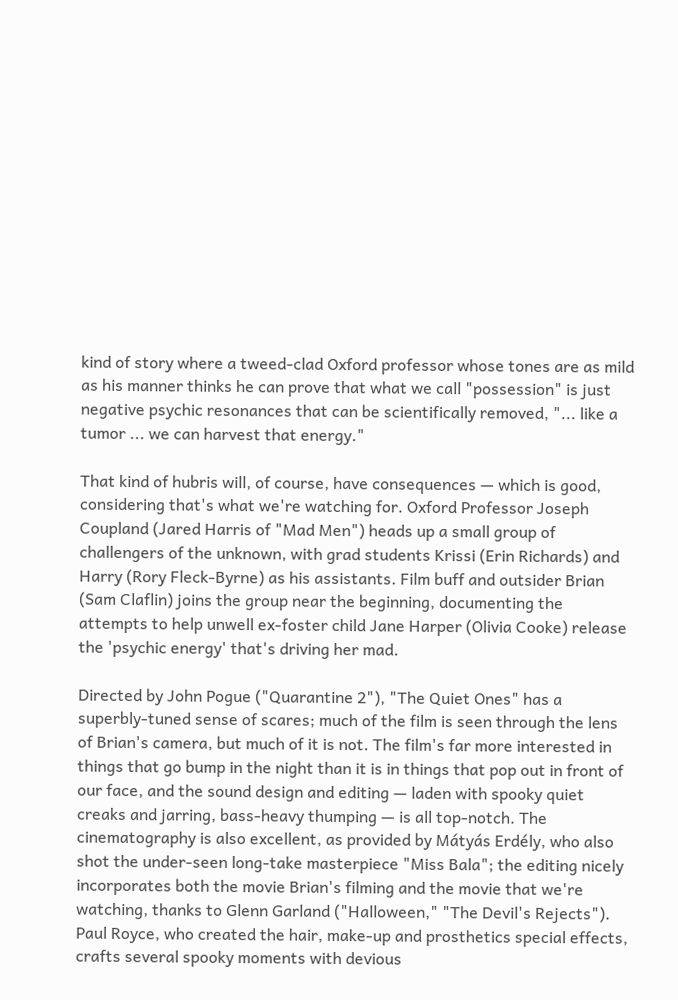kind of story where a tweed-clad Oxford professor whose tones are as mild as his manner thinks he can prove that what we call "possession" is just negative psychic resonances that can be scientifically removed, "... like a tumor ... we can harvest that energy."

That kind of hubris will, of course, have consequences — which is good, considering that's what we're watching for. Oxford Professor Joseph Coupland (Jared Harris of "Mad Men") heads up a small group of challengers of the unknown, with grad students Krissi (Erin Richards) and Harry (Rory Fleck-Byrne) as his assistants. Film buff and outsider Brian (Sam Claflin) joins the group near the beginning, documenting the attempts to help unwell ex-foster child Jane Harper (Olivia Cooke) release the 'psychic energy' that's driving her mad.

Directed by John Pogue ("Quarantine 2"), "The Quiet Ones" has a superbly-tuned sense of scares; much of the film is seen through the lens of Brian's camera, but much of it is not. The film's far more interested in things that go bump in the night than it is in things that pop out in front of our face, and the sound design and editing — laden with spooky quiet creaks and jarring, bass-heavy thumping — is all top-notch. The cinematography is also excellent, as provided by Mátyás Erdély, who also shot the under-seen long-take masterpiece "Miss Bala"; the editing nicely incorporates both the movie Brian's filming and the movie that we're watching, thanks to Glenn Garland ("Halloween," "The Devil's Rejects"). Paul Royce, who created the hair, make-up and prosthetics special effects, crafts several spooky moments with devious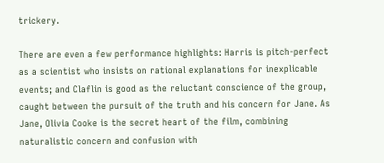trickery.

There are even a few performance highlights: Harris is pitch-perfect as a scientist who insists on rational explanations for inexplicable events; and Claflin is good as the reluctant conscience of the group, caught between the pursuit of the truth and his concern for Jane. As Jane, Olivia Cooke is the secret heart of the film, combining naturalistic concern and confusion with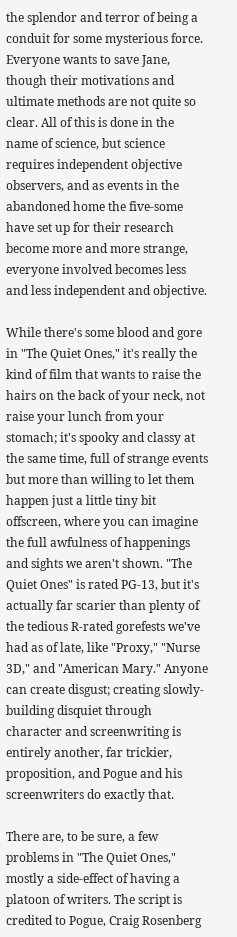the splendor and terror of being a conduit for some mysterious force. Everyone wants to save Jane, though their motivations and ultimate methods are not quite so clear. All of this is done in the name of science, but science requires independent objective observers, and as events in the abandoned home the five-some have set up for their research become more and more strange, everyone involved becomes less and less independent and objective.

While there's some blood and gore in "The Quiet Ones," it's really the kind of film that wants to raise the hairs on the back of your neck, not raise your lunch from your stomach; it's spooky and classy at the same time, full of strange events but more than willing to let them happen just a little tiny bit offscreen, where you can imagine the full awfulness of happenings and sights we aren't shown. "The Quiet Ones" is rated PG-13, but it's actually far scarier than plenty of the tedious R-rated gorefests we've had as of late, like "Proxy," "Nurse 3D," and "American Mary." Anyone can create disgust; creating slowly-building disquiet through character and screenwriting is entirely another, far trickier, proposition, and Pogue and his screenwriters do exactly that.

There are, to be sure, a few problems in "The Quiet Ones," mostly a side-effect of having a platoon of writers. The script is credited to Pogue, Craig Rosenberg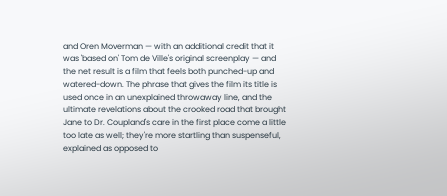and Oren Moverman — with an additional credit that it was 'based on' Tom de Ville's original screenplay — and the net result is a film that feels both punched-up and watered-down. The phrase that gives the film its title is used once in an unexplained throwaway line, and the ultimate revelations about the crooked road that brought Jane to Dr. Coupland's care in the first place come a little too late as well; they're more startling than suspenseful, explained as opposed to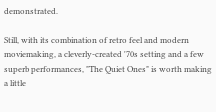demonstrated.

Still, with its combination of retro feel and modern moviemaking, a cleverly-created '70s setting and a few superb performances, "The Quiet Ones" is worth making a little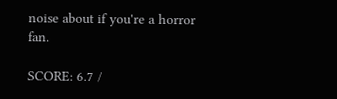noise about if you're a horror fan.

SCORE: 6.7 /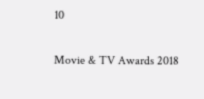10

Movie & TV Awards 2018